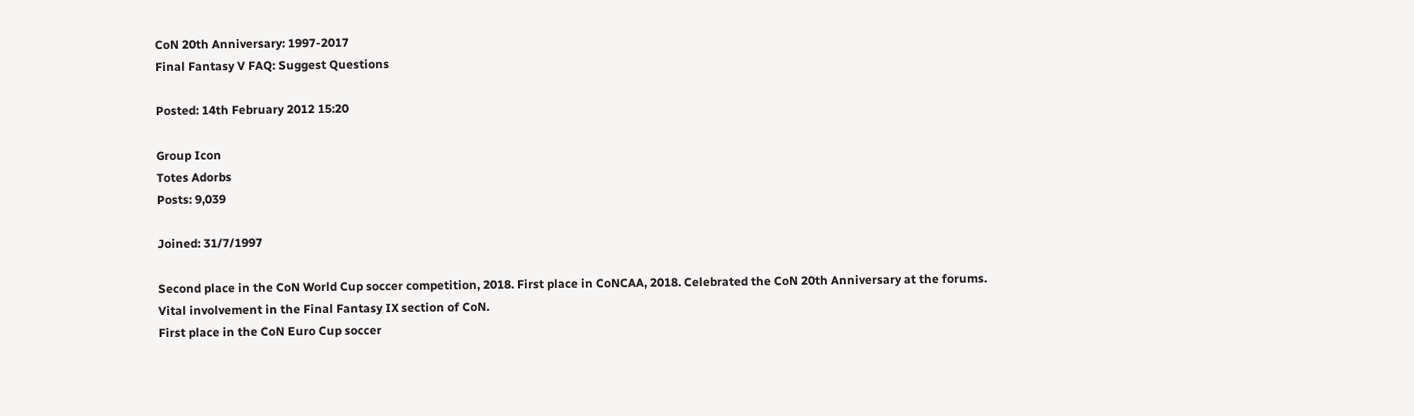CoN 20th Anniversary: 1997-2017
Final Fantasy V FAQ: Suggest Questions

Posted: 14th February 2012 15:20

Group Icon
Totes Adorbs
Posts: 9,039

Joined: 31/7/1997

Second place in the CoN World Cup soccer competition, 2018. First place in CoNCAA, 2018. Celebrated the CoN 20th Anniversary at the forums. Vital involvement in the Final Fantasy IX section of CoN.
First place in the CoN Euro Cup soccer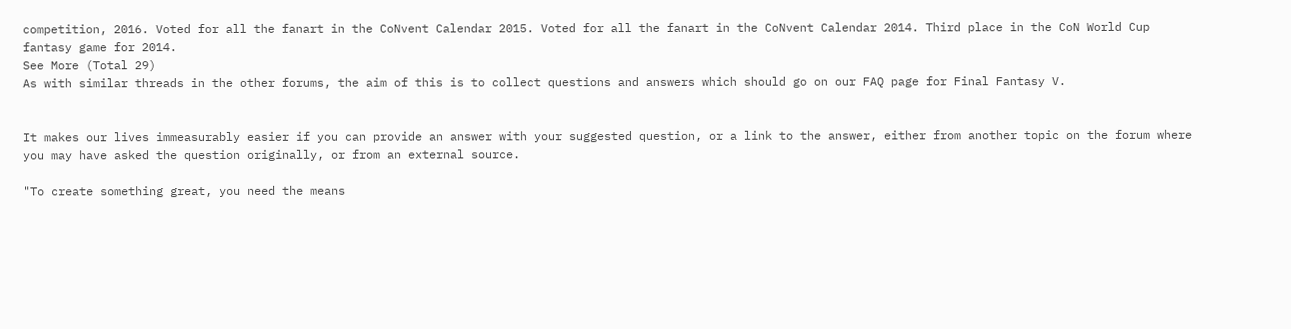competition, 2016. Voted for all the fanart in the CoNvent Calendar 2015. Voted for all the fanart in the CoNvent Calendar 2014. Third place in the CoN World Cup fantasy game for 2014.
See More (Total 29)
As with similar threads in the other forums, the aim of this is to collect questions and answers which should go on our FAQ page for Final Fantasy V.


It makes our lives immeasurably easier if you can provide an answer with your suggested question, or a link to the answer, either from another topic on the forum where you may have asked the question originally, or from an external source.

"To create something great, you need the means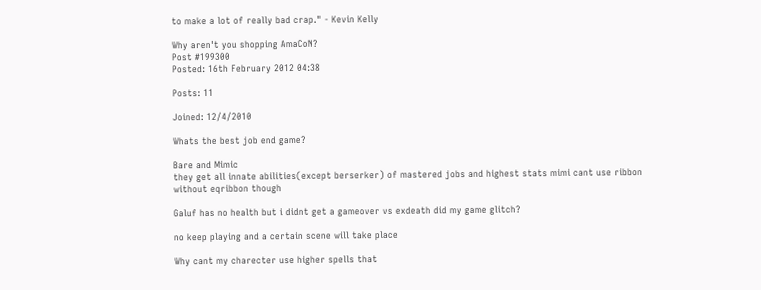to make a lot of really bad crap." - Kevin Kelly

Why aren't you shopping AmaCoN?
Post #199300
Posted: 16th February 2012 04:38

Posts: 11

Joined: 12/4/2010

Whats the best job end game?

Bare and Mimic
they get all innate abilities(except berserker) of mastered jobs and highest stats mimi cant use ribbon without eqribbon though

Galuf has no health but i didnt get a gameover vs exdeath did my game glitch?

no keep playing and a certain scene will take place

Why cant my charecter use higher spells that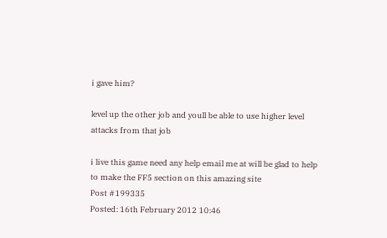i gave him?

level up the other job and youll be able to use higher level attacks from that job

i live this game need any help email me at will be glad to help to make the FF5 section on this amazing site
Post #199335
Posted: 16th February 2012 10:46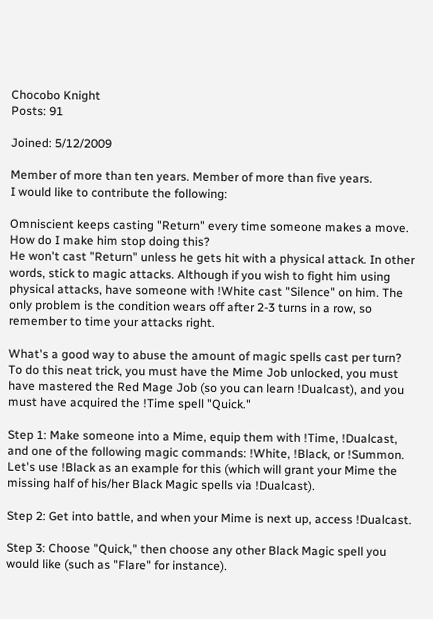Chocobo Knight
Posts: 91

Joined: 5/12/2009

Member of more than ten years. Member of more than five years.
I would like to contribute the following:

Omniscient keeps casting "Return" every time someone makes a move. How do I make him stop doing this?
He won't cast "Return" unless he gets hit with a physical attack. In other words, stick to magic attacks. Although if you wish to fight him using physical attacks, have someone with !White cast "Silence" on him. The only problem is the condition wears off after 2-3 turns in a row, so remember to time your attacks right.

What's a good way to abuse the amount of magic spells cast per turn?
To do this neat trick, you must have the Mime Job unlocked, you must have mastered the Red Mage Job (so you can learn !Dualcast), and you must have acquired the !Time spell "Quick."

Step 1: Make someone into a Mime, equip them with !Time, !Dualcast, and one of the following magic commands: !White, !Black, or !Summon. Let's use !Black as an example for this (which will grant your Mime the missing half of his/her Black Magic spells via !Dualcast).

Step 2: Get into battle, and when your Mime is next up, access !Dualcast.

Step 3: Choose "Quick," then choose any other Black Magic spell you would like (such as "Flare" for instance).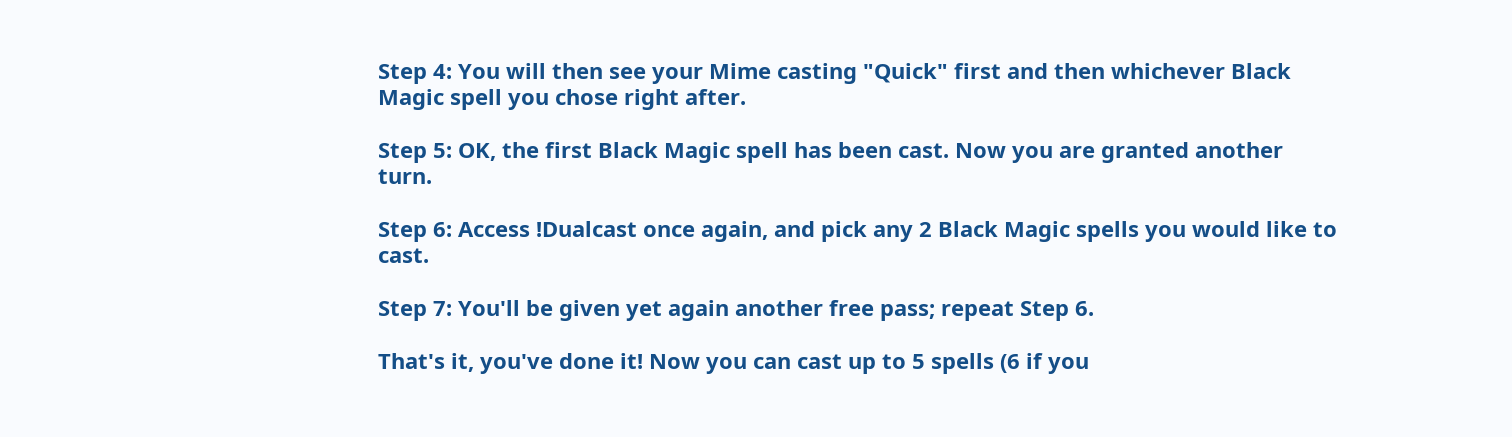Step 4: You will then see your Mime casting "Quick" first and then whichever Black Magic spell you chose right after.

Step 5: OK, the first Black Magic spell has been cast. Now you are granted another turn.

Step 6: Access !Dualcast once again, and pick any 2 Black Magic spells you would like to cast.

Step 7: You'll be given yet again another free pass; repeat Step 6.

That's it, you've done it! Now you can cast up to 5 spells (6 if you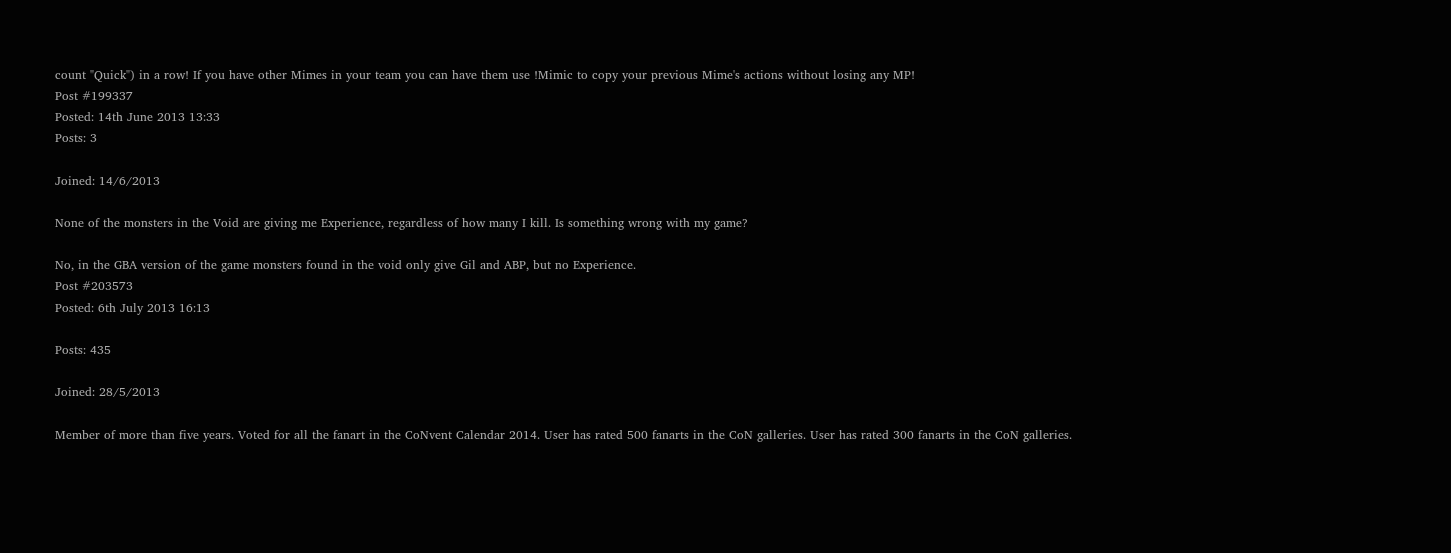count "Quick") in a row! If you have other Mimes in your team you can have them use !Mimic to copy your previous Mime's actions without losing any MP!
Post #199337
Posted: 14th June 2013 13:33
Posts: 3

Joined: 14/6/2013

None of the monsters in the Void are giving me Experience, regardless of how many I kill. Is something wrong with my game?

No, in the GBA version of the game monsters found in the void only give Gil and ABP, but no Experience.
Post #203573
Posted: 6th July 2013 16:13

Posts: 435

Joined: 28/5/2013

Member of more than five years. Voted for all the fanart in the CoNvent Calendar 2014. User has rated 500 fanarts in the CoN galleries. User has rated 300 fanarts in the CoN galleries.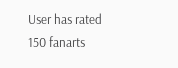User has rated 150 fanarts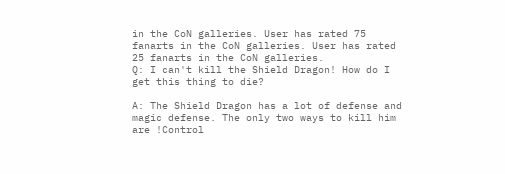in the CoN galleries. User has rated 75 fanarts in the CoN galleries. User has rated 25 fanarts in the CoN galleries.
Q: I can't kill the Shield Dragon! How do I get this thing to die?

A: The Shield Dragon has a lot of defense and magic defense. The only two ways to kill him are !Control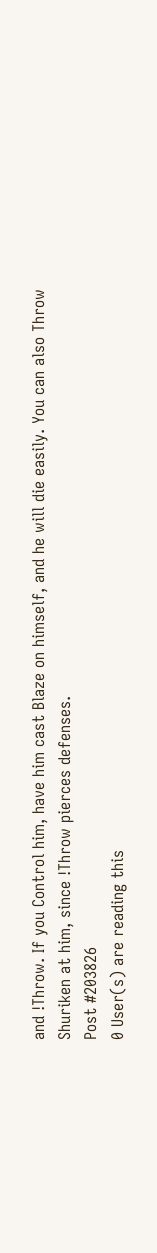and !Throw. If you Control him, have him cast Blaze on himself, and he will die easily. You can also Throw Shuriken at him, since !Throw pierces defenses.
Post #203826
0 User(s) are reading this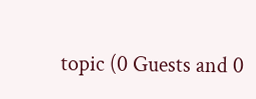topic (0 Guests and 0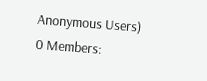Anonymous Users)
0 Members: